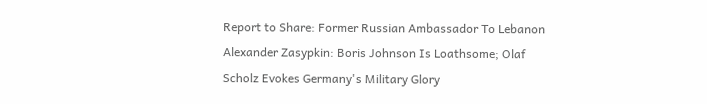Report to Share: Former Russian Ambassador To Lebanon Alexander Zasypkin: Boris Johnson Is Loathsome; Olaf Scholz Evokes Germany's Military Glory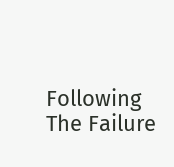Following The Failure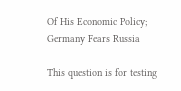Of His Economic Policy; Germany Fears Russia

This question is for testing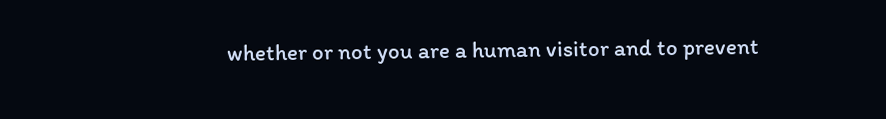whether or not you are a human visitor and to prevent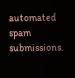automated spam submissions.